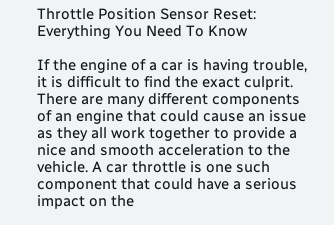Throttle Position Sensor Reset: Everything You Need To Know

If the engine of a car is having trouble, it is difficult to find the exact culprit. There are many different components of an engine that could cause an issue as they all work together to provide a nice and smooth acceleration to the vehicle. A car throttle is one such component that could have a serious impact on the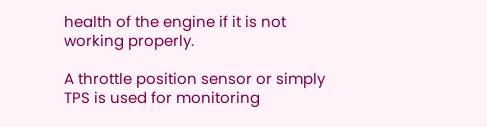health of the engine if it is not working properly.

A throttle position sensor or simply TPS is used for monitoring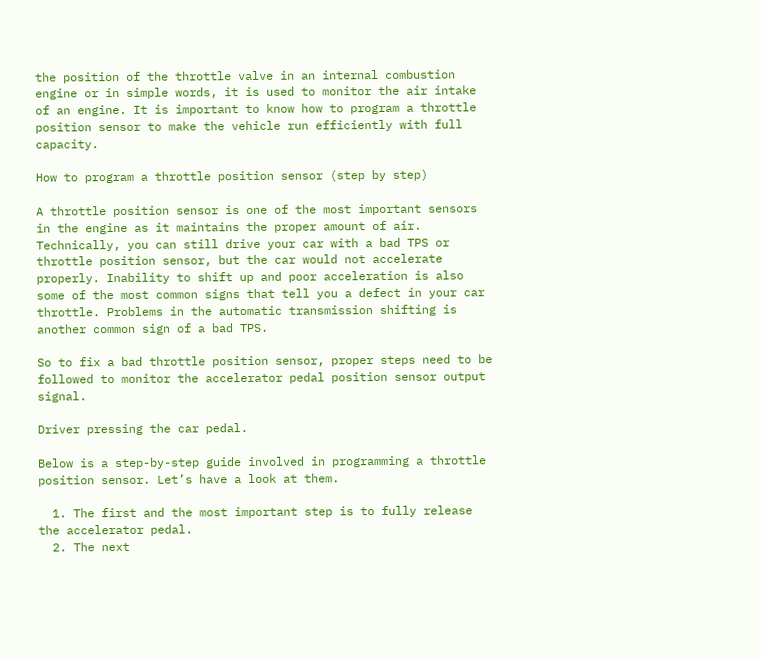the position of the throttle valve in an internal combustion engine or in simple words, it is used to monitor the air intake of an engine. It is important to know how to program a throttle position sensor to make the vehicle run efficiently with full capacity.

How to program a throttle position sensor (step by step)

A throttle position sensor is one of the most important sensors in the engine as it maintains the proper amount of air. Technically, you can still drive your car with a bad TPS or throttle position sensor, but the car would not accelerate properly. Inability to shift up and poor acceleration is also some of the most common signs that tell you a defect in your car throttle. Problems in the automatic transmission shifting is another common sign of a bad TPS.

So to fix a bad throttle position sensor, proper steps need to be followed to monitor the accelerator pedal position sensor output signal.

Driver pressing the car pedal.

Below is a step-by-step guide involved in programming a throttle position sensor. Let’s have a look at them.

  1. The first and the most important step is to fully release the accelerator pedal.
  2. The next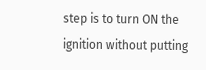step is to turn ON the ignition without putting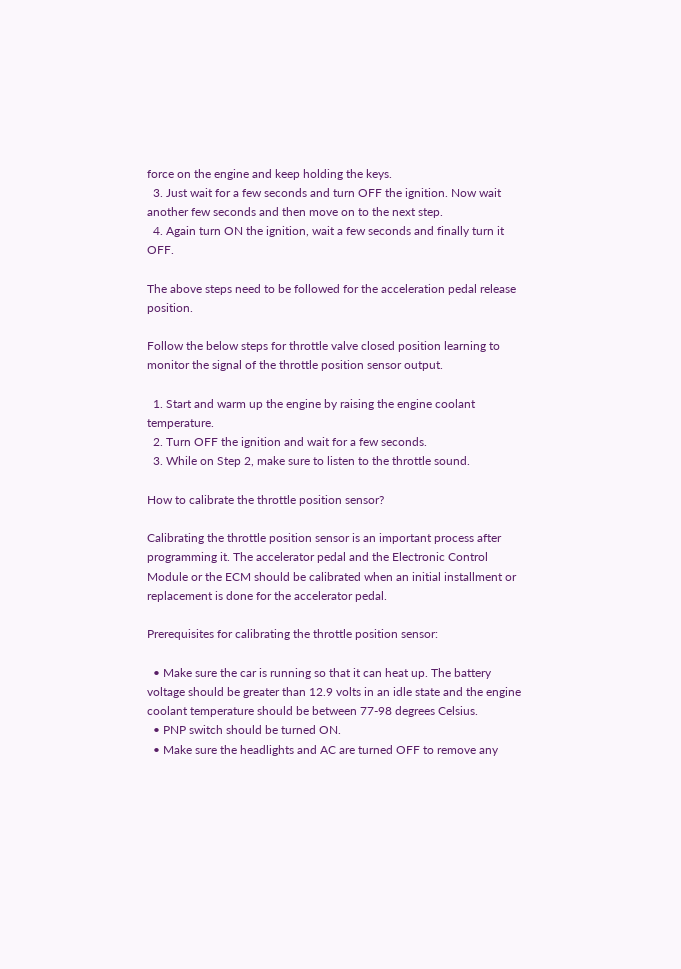force on the engine and keep holding the keys.
  3. Just wait for a few seconds and turn OFF the ignition. Now wait another few seconds and then move on to the next step.
  4. Again turn ON the ignition, wait a few seconds and finally turn it OFF.

The above steps need to be followed for the acceleration pedal release position.

Follow the below steps for throttle valve closed position learning to monitor the signal of the throttle position sensor output.

  1. Start and warm up the engine by raising the engine coolant temperature.
  2. Turn OFF the ignition and wait for a few seconds.
  3. While on Step 2, make sure to listen to the throttle sound.

How to calibrate the throttle position sensor?

Calibrating the throttle position sensor is an important process after programming it. The accelerator pedal and the Electronic Control Module or the ECM should be calibrated when an initial installment or replacement is done for the accelerator pedal.

Prerequisites for calibrating the throttle position sensor:

  • Make sure the car is running so that it can heat up. The battery voltage should be greater than 12.9 volts in an idle state and the engine coolant temperature should be between 77-98 degrees Celsius.
  • PNP switch should be turned ON.
  • Make sure the headlights and AC are turned OFF to remove any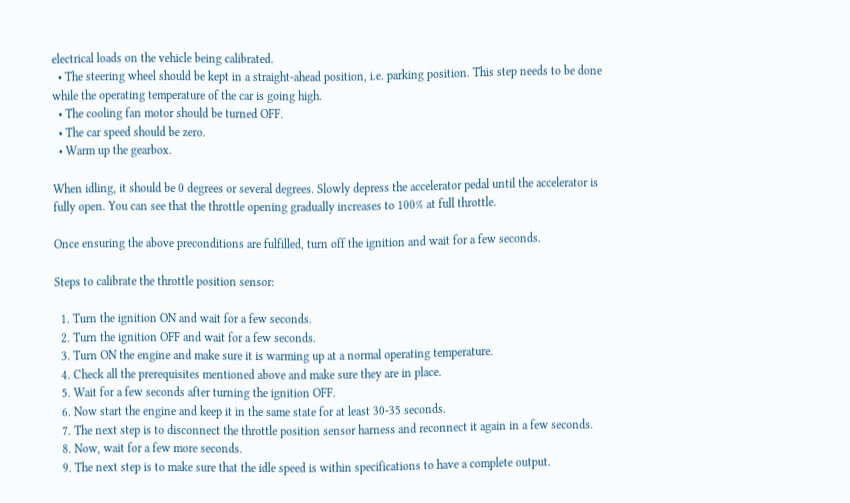electrical loads on the vehicle being calibrated.
  • The steering wheel should be kept in a straight-ahead position, i.e. parking position. This step needs to be done while the operating temperature of the car is going high.
  • The cooling fan motor should be turned OFF.
  • The car speed should be zero.
  • Warm up the gearbox.

When idling, it should be 0 degrees or several degrees. Slowly depress the accelerator pedal until the accelerator is fully open. You can see that the throttle opening gradually increases to 100% at full throttle.

Once ensuring the above preconditions are fulfilled, turn off the ignition and wait for a few seconds.

Steps to calibrate the throttle position sensor:

  1. Turn the ignition ON and wait for a few seconds.
  2. Turn the ignition OFF and wait for a few seconds.
  3. Turn ON the engine and make sure it is warming up at a normal operating temperature.
  4. Check all the prerequisites mentioned above and make sure they are in place.
  5. Wait for a few seconds after turning the ignition OFF.
  6. Now start the engine and keep it in the same state for at least 30-35 seconds.
  7. The next step is to disconnect the throttle position sensor harness and reconnect it again in a few seconds.
  8. Now, wait for a few more seconds.
  9. The next step is to make sure that the idle speed is within specifications to have a complete output.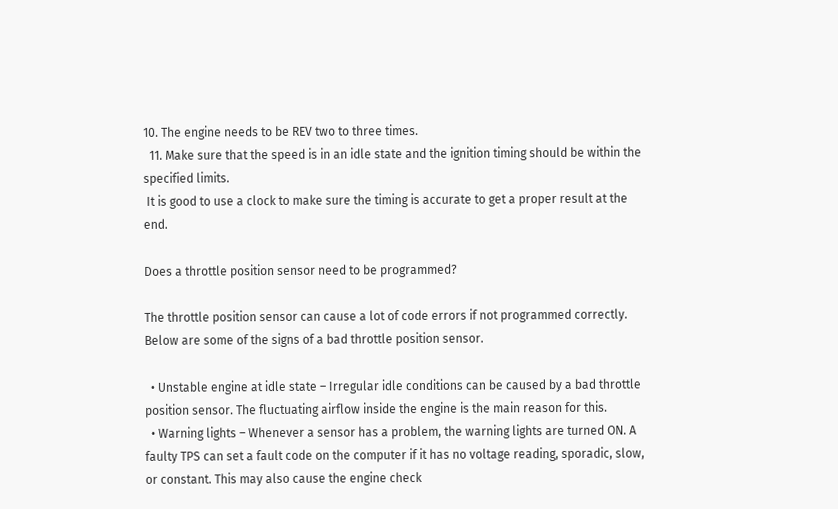10. The engine needs to be REV two to three times.
  11. Make sure that the speed is in an idle state and the ignition timing should be within the specified limits.
 It is good to use a clock to make sure the timing is accurate to get a proper result at the end.

Does a throttle position sensor need to be programmed?

The throttle position sensor can cause a lot of code errors if not programmed correctly. Below are some of the signs of a bad throttle position sensor.

  • Unstable engine at idle state – Irregular idle conditions can be caused by a bad throttle position sensor. The fluctuating airflow inside the engine is the main reason for this.
  • Warning lights – Whenever a sensor has a problem, the warning lights are turned ON. A faulty TPS can set a fault code on the computer if it has no voltage reading, sporadic, slow, or constant. This may also cause the engine check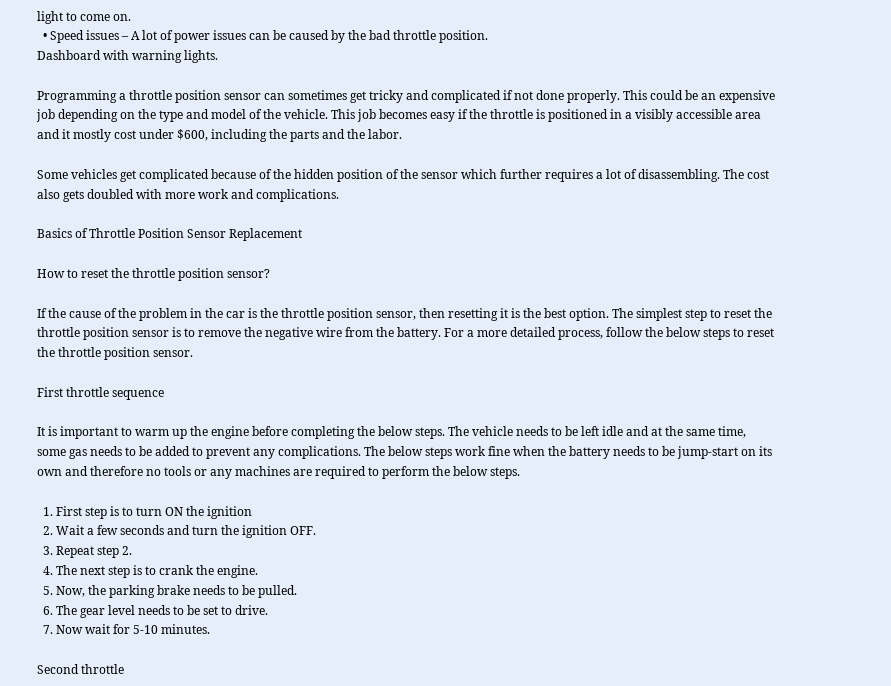light to come on.
  • Speed issues – A lot of power issues can be caused by the bad throttle position.
Dashboard with warning lights.

Programming a throttle position sensor can sometimes get tricky and complicated if not done properly. This could be an expensive job depending on the type and model of the vehicle. This job becomes easy if the throttle is positioned in a visibly accessible area and it mostly cost under $600, including the parts and the labor.

Some vehicles get complicated because of the hidden position of the sensor which further requires a lot of disassembling. The cost also gets doubled with more work and complications.

Basics of Throttle Position Sensor Replacement

How to reset the throttle position sensor?

If the cause of the problem in the car is the throttle position sensor, then resetting it is the best option. The simplest step to reset the throttle position sensor is to remove the negative wire from the battery. For a more detailed process, follow the below steps to reset the throttle position sensor.

First throttle sequence

It is important to warm up the engine before completing the below steps. The vehicle needs to be left idle and at the same time, some gas needs to be added to prevent any complications. The below steps work fine when the battery needs to be jump-start on its own and therefore no tools or any machines are required to perform the below steps.

  1. First step is to turn ON the ignition
  2. Wait a few seconds and turn the ignition OFF.
  3. Repeat step 2.
  4. The next step is to crank the engine.
  5. Now, the parking brake needs to be pulled.
  6. The gear level needs to be set to drive.
  7. Now wait for 5-10 minutes.

Second throttle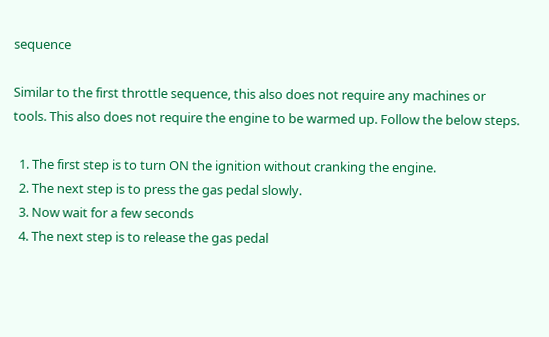sequence

Similar to the first throttle sequence, this also does not require any machines or tools. This also does not require the engine to be warmed up. Follow the below steps.

  1. The first step is to turn ON the ignition without cranking the engine.
  2. The next step is to press the gas pedal slowly.
  3. Now wait for a few seconds
  4. The next step is to release the gas pedal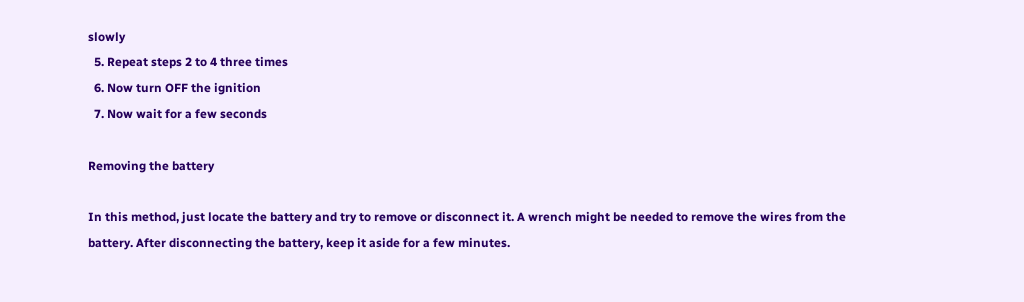slowly
  5. Repeat steps 2 to 4 three times
  6. Now turn OFF the ignition
  7. Now wait for a few seconds

Removing the battery

In this method, just locate the battery and try to remove or disconnect it. A wrench might be needed to remove the wires from the battery. After disconnecting the battery, keep it aside for a few minutes.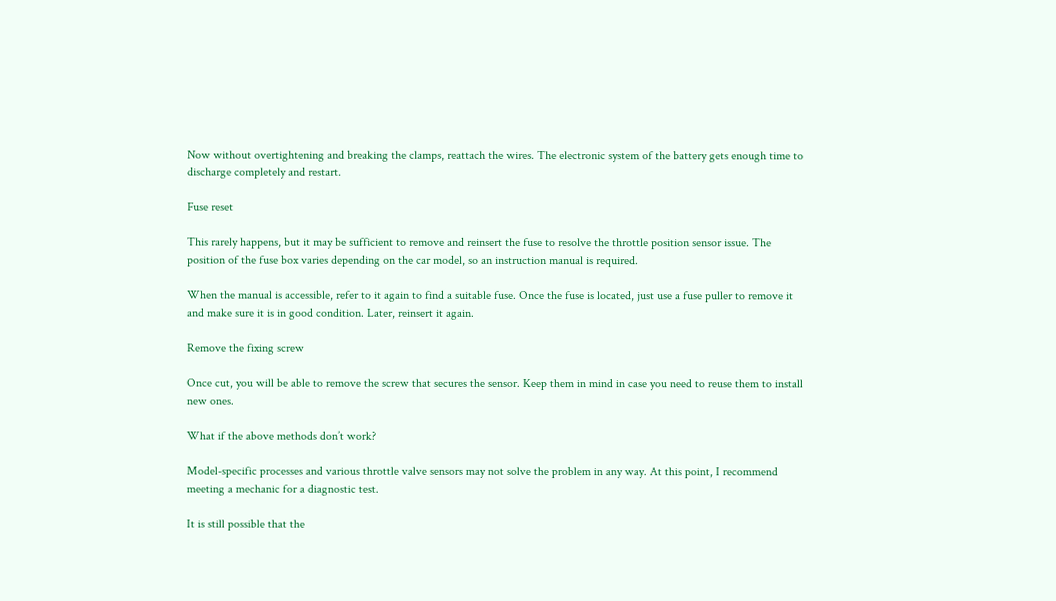Now without overtightening and breaking the clamps, reattach the wires. The electronic system of the battery gets enough time to discharge completely and restart.

Fuse reset

This rarely happens, but it may be sufficient to remove and reinsert the fuse to resolve the throttle position sensor issue. The position of the fuse box varies depending on the car model, so an instruction manual is required.

When the manual is accessible, refer to it again to find a suitable fuse. Once the fuse is located, just use a fuse puller to remove it and make sure it is in good condition. Later, reinsert it again.

Remove the fixing screw

Once cut, you will be able to remove the screw that secures the sensor. Keep them in mind in case you need to reuse them to install new ones.

What if the above methods don’t work?

Model-specific processes and various throttle valve sensors may not solve the problem in any way. At this point, I recommend meeting a mechanic for a diagnostic test.

It is still possible that the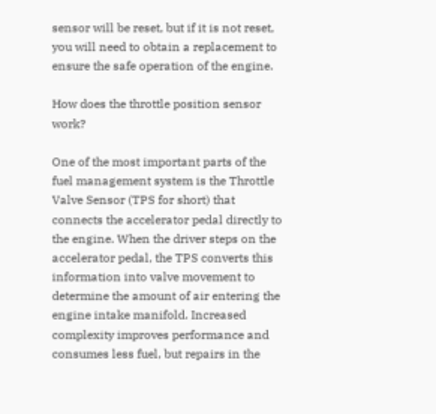sensor will be reset, but if it is not reset, you will need to obtain a replacement to ensure the safe operation of the engine.

How does the throttle position sensor work?

One of the most important parts of the fuel management system is the Throttle Valve Sensor (TPS for short) that connects the accelerator pedal directly to the engine. When the driver steps on the accelerator pedal, the TPS converts this information into valve movement to determine the amount of air entering the engine intake manifold. Increased complexity improves performance and consumes less fuel, but repairs in the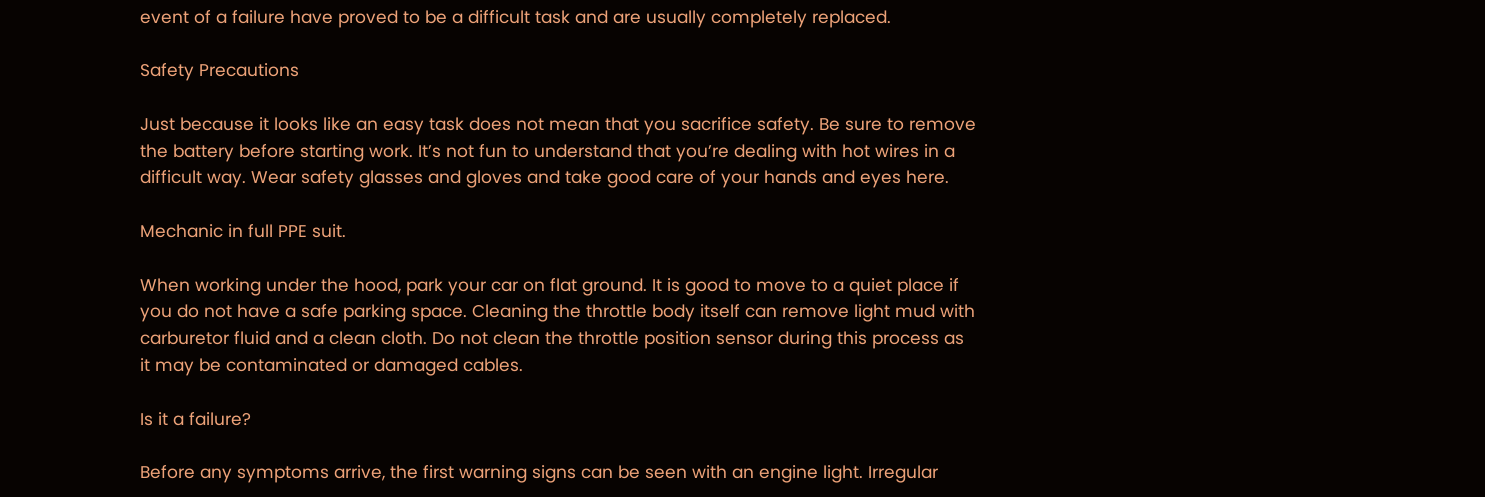event of a failure have proved to be a difficult task and are usually completely replaced.

Safety Precautions

Just because it looks like an easy task does not mean that you sacrifice safety. Be sure to remove the battery before starting work. It’s not fun to understand that you’re dealing with hot wires in a difficult way. Wear safety glasses and gloves and take good care of your hands and eyes here.

Mechanic in full PPE suit.

When working under the hood, park your car on flat ground. It is good to move to a quiet place if you do not have a safe parking space. Cleaning the throttle body itself can remove light mud with carburetor fluid and a clean cloth. Do not clean the throttle position sensor during this process as it may be contaminated or damaged cables.

Is it a failure?

Before any symptoms arrive, the first warning signs can be seen with an engine light. Irregular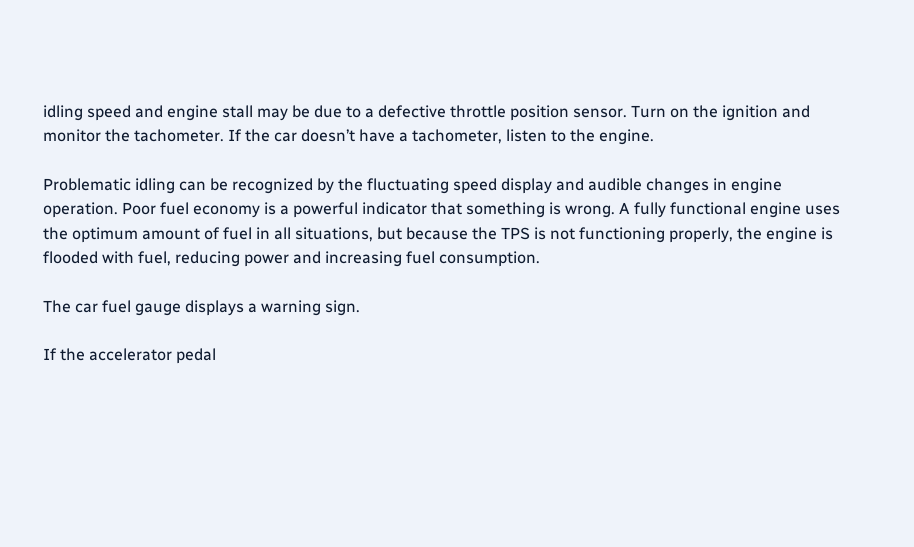idling speed and engine stall may be due to a defective throttle position sensor. Turn on the ignition and monitor the tachometer. If the car doesn’t have a tachometer, listen to the engine.

Problematic idling can be recognized by the fluctuating speed display and audible changes in engine operation. Poor fuel economy is a powerful indicator that something is wrong. A fully functional engine uses the optimum amount of fuel in all situations, but because the TPS is not functioning properly, the engine is flooded with fuel, reducing power and increasing fuel consumption.

The car fuel gauge displays a warning sign.

If the accelerator pedal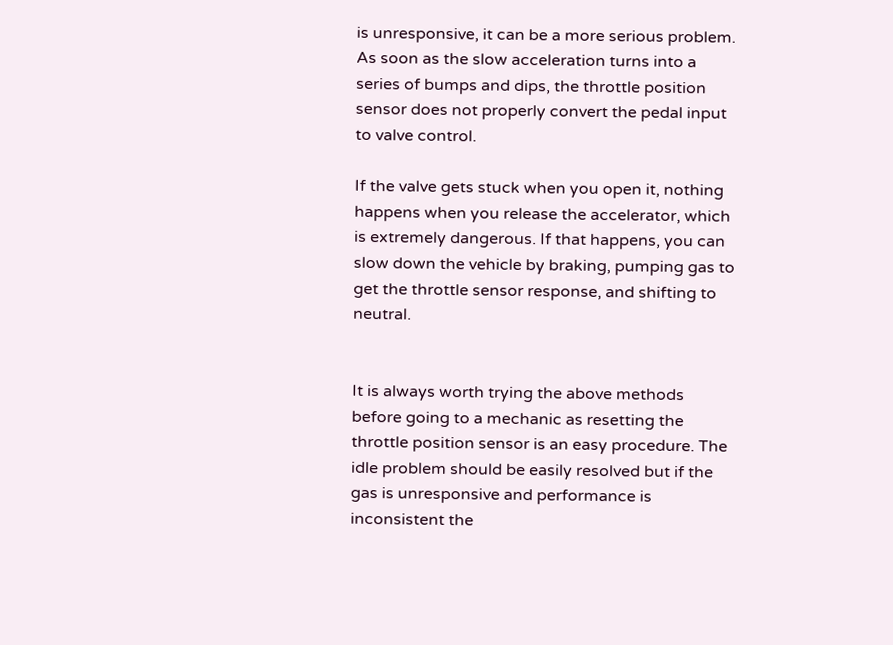is unresponsive, it can be a more serious problem. As soon as the slow acceleration turns into a series of bumps and dips, the throttle position sensor does not properly convert the pedal input to valve control.

If the valve gets stuck when you open it, nothing happens when you release the accelerator, which is extremely dangerous. If that happens, you can slow down the vehicle by braking, pumping gas to get the throttle sensor response, and shifting to neutral.


It is always worth trying the above methods before going to a mechanic as resetting the throttle position sensor is an easy procedure. The idle problem should be easily resolved but if the gas is unresponsive and performance is inconsistent the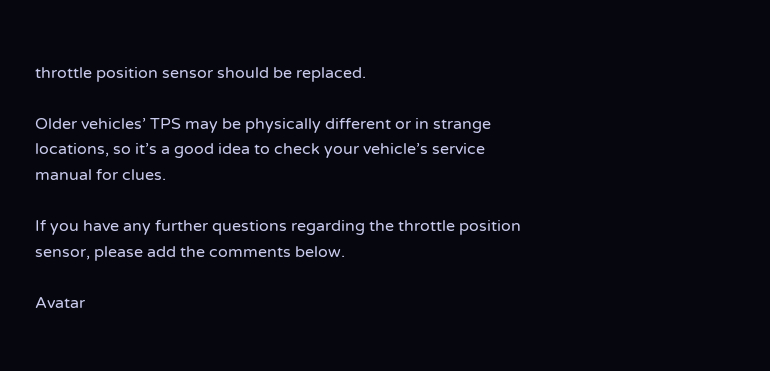throttle position sensor should be replaced.

Older vehicles’ TPS may be physically different or in strange locations, so it’s a good idea to check your vehicle’s service manual for clues.

If you have any further questions regarding the throttle position sensor, please add the comments below.

Avatar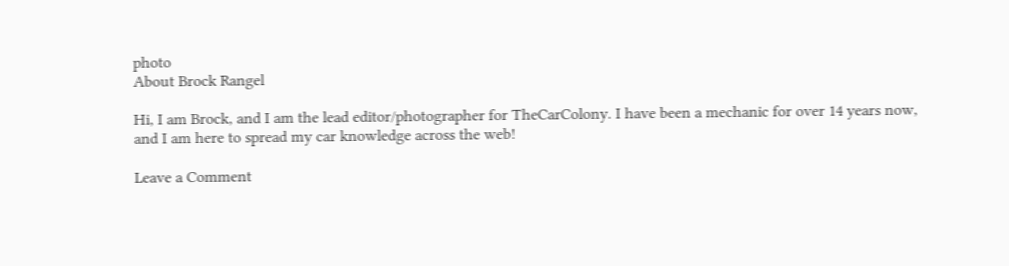photo
About Brock Rangel

Hi, I am Brock, and I am the lead editor/photographer for TheCarColony. I have been a mechanic for over 14 years now, and I am here to spread my car knowledge across the web!

Leave a Comment